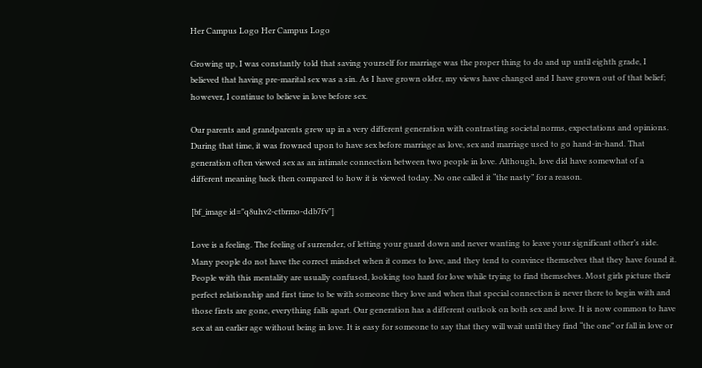Her Campus Logo Her Campus Logo

Growing up, I was constantly told that saving yourself for marriage was the proper thing to do and up until eighth grade, I believed that having pre-marital sex was a sin. As I have grown older, my views have changed and I have grown out of that belief; however, I continue to believe in love before sex.

Our parents and grandparents grew up in a very different generation with contrasting societal norms, expectations and opinions. During that time, it was frowned upon to have sex before marriage as love, sex and marriage used to go hand-in-hand. That generation often viewed sex as an intimate connection between two people in love. Although, love did have somewhat of a different meaning back then compared to how it is viewed today. No one called it “the nasty” for a reason.

[bf_image id="q8uhv2-ctbrmo-ddb7fv"]

Love is a feeling. The feeling of surrender, of letting your guard down and never wanting to leave your significant other’s side. Many people do not have the correct mindset when it comes to love, and they tend to convince themselves that they have found it. People with this mentality are usually confused, looking too hard for love while trying to find themselves. Most girls picture their perfect relationship and first time to be with someone they love and when that special connection is never there to begin with and those firsts are gone, everything falls apart. Our generation has a different outlook on both sex and love. It is now common to have sex at an earlier age without being in love. It is easy for someone to say that they will wait until they find “the one” or fall in love or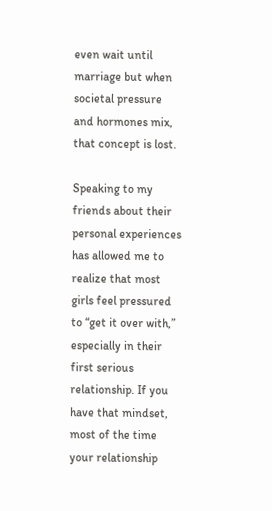even wait until marriage but when societal pressure and hormones mix, that concept is lost.

Speaking to my friends about their personal experiences has allowed me to realize that most girls feel pressured to “get it over with,” especially in their first serious relationship. If you have that mindset, most of the time your relationship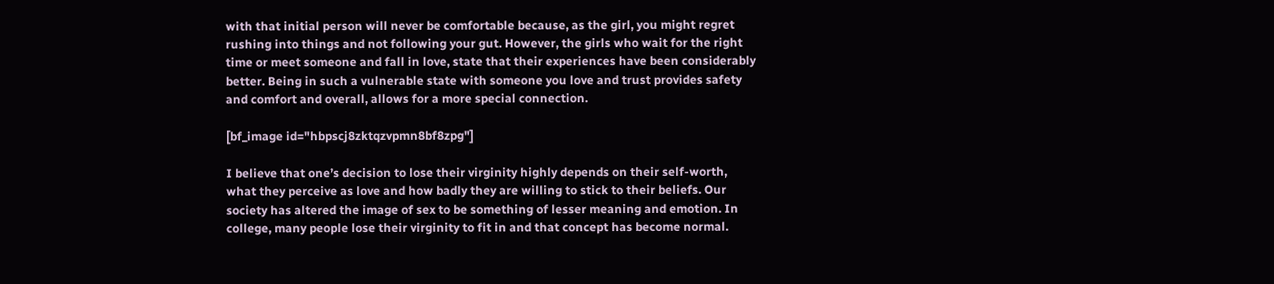with that initial person will never be comfortable because, as the girl, you might regret rushing into things and not following your gut. However, the girls who wait for the right time or meet someone and fall in love, state that their experiences have been considerably better. Being in such a vulnerable state with someone you love and trust provides safety and comfort and overall, allows for a more special connection.

[bf_image id="hbpscj8zktqzvpmn8bf8zpg"]

I believe that one’s decision to lose their virginity highly depends on their self-worth, what they perceive as love and how badly they are willing to stick to their beliefs. Our society has altered the image of sex to be something of lesser meaning and emotion. In college, many people lose their virginity to fit in and that concept has become normal.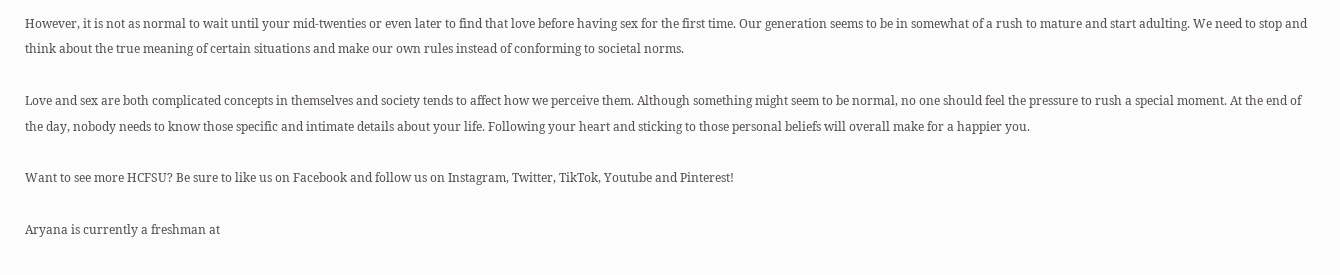However, it is not as normal to wait until your mid-twenties or even later to find that love before having sex for the first time. Our generation seems to be in somewhat of a rush to mature and start adulting. We need to stop and think about the true meaning of certain situations and make our own rules instead of conforming to societal norms.

Love and sex are both complicated concepts in themselves and society tends to affect how we perceive them. Although something might seem to be normal, no one should feel the pressure to rush a special moment. At the end of the day, nobody needs to know those specific and intimate details about your life. Following your heart and sticking to those personal beliefs will overall make for a happier you.

Want to see more HCFSU? Be sure to like us on Facebook and follow us on Instagram, Twitter, TikTok, Youtube and Pinterest!

Aryana is currently a freshman at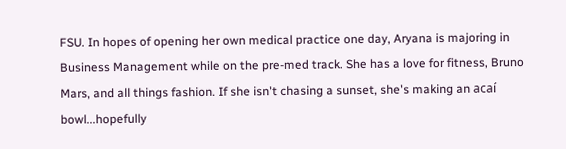FSU. In hopes of opening her own medical practice one day, Aryana is majoring in Business Management while on the pre-med track. She has a love for fitness, Bruno Mars, and all things fashion. If she isn't chasing a sunset, she's making an acaí bowl...hopefully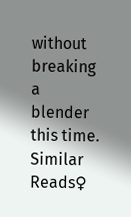without breaking a blender this time.
Similar Reads♀